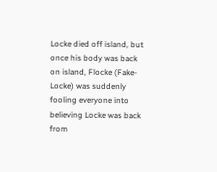Locke died off island, but once his body was back on island, Flocke (Fake-Locke) was suddenly fooling everyone into believing Locke was back from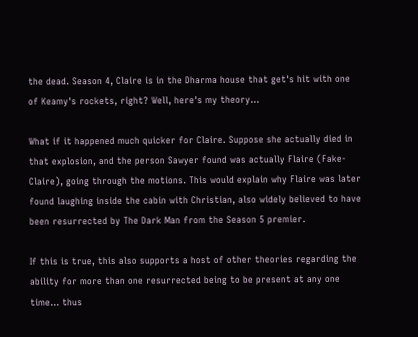the dead. Season 4, Claire is in the Dharma house that get's hit with one of Keamy's rockets, right? Well, here's my theory...

What if it happened much quicker for Claire. Suppose she actually died in that explosion, and the person Sawyer found was actually Flaire (Fake-Claire), going through the motions. This would explain why Flaire was later found laughing inside the cabin with Christian, also widely believed to have been resurrected by The Dark Man from the Season 5 premier.

If this is true, this also supports a host of other theories regarding the ability for more than one resurrected being to be present at any one time... thus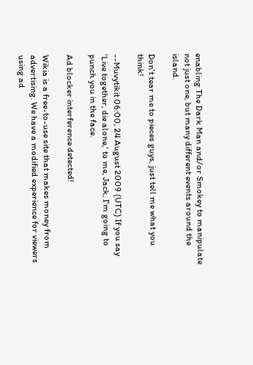enabling The Dark Man and/or Smokey to manipulate not just one, but many different events around the island.

Don't tear me to pieces guys, just tell me what you think!

--Muvytikit 06:00, 24 August 2009 (UTC) If you say 'Live together, die alone,' to me, Jack, I'm going to punch you in the face.

Ad blocker interference detected!

Wikia is a free-to-use site that makes money from advertising. We have a modified experience for viewers using ad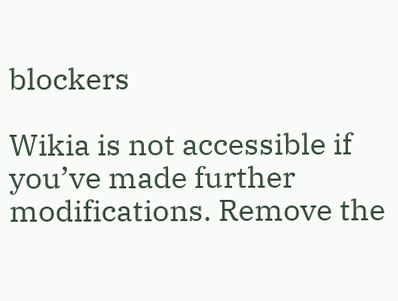blockers

Wikia is not accessible if you’ve made further modifications. Remove the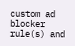custom ad blocker rule(s) and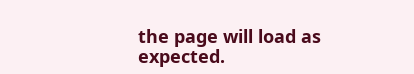the page will load as expected.